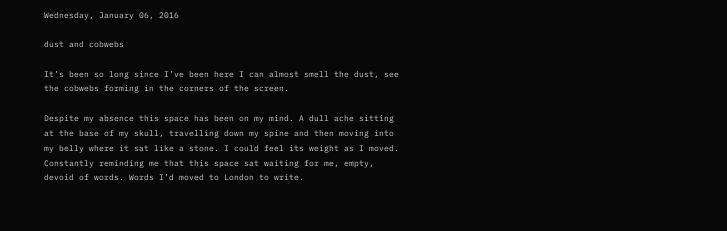Wednesday, January 06, 2016

dust and cobwebs

It’s been so long since I’ve been here I can almost smell the dust, see the cobwebs forming in the corners of the screen.

Despite my absence this space has been on my mind. A dull ache sitting at the base of my skull, travelling down my spine and then moving into my belly where it sat like a stone. I could feel its weight as I moved. Constantly reminding me that this space sat waiting for me, empty, devoid of words. Words I’d moved to London to write.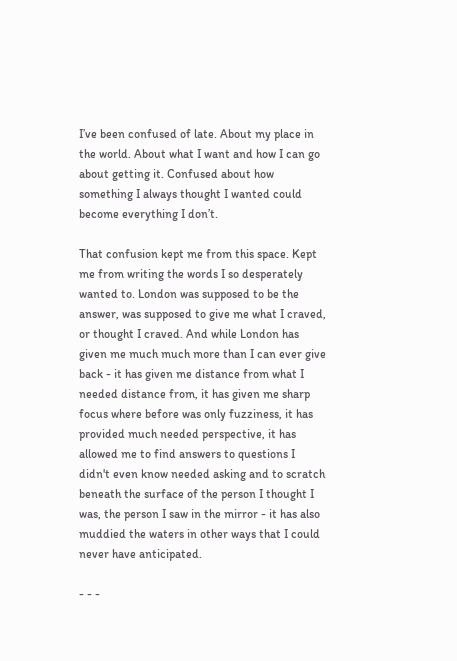I’ve been confused of late. About my place in the world. About what I want and how I can go about getting it. Confused about how something I always thought I wanted could become everything I don’t.

That confusion kept me from this space. Kept me from writing the words I so desperately wanted to. London was supposed to be the answer, was supposed to give me what I craved, or thought I craved. And while London has given me much much more than I can ever give back - it has given me distance from what I needed distance from, it has given me sharp focus where before was only fuzziness, it has provided much needed perspective, it has allowed me to find answers to questions I didn't even know needed asking and to scratch beneath the surface of the person I thought I was, the person I saw in the mirror - it has also muddied the waters in other ways that I could never have anticipated.

- - -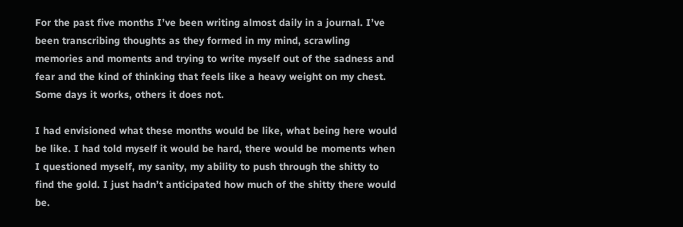For the past five months I’ve been writing almost daily in a journal. I’ve been transcribing thoughts as they formed in my mind, scrawling memories and moments and trying to write myself out of the sadness and fear and the kind of thinking that feels like a heavy weight on my chest. Some days it works, others it does not.

I had envisioned what these months would be like, what being here would be like. I had told myself it would be hard, there would be moments when I questioned myself, my sanity, my ability to push through the shitty to find the gold. I just hadn’t anticipated how much of the shitty there would be.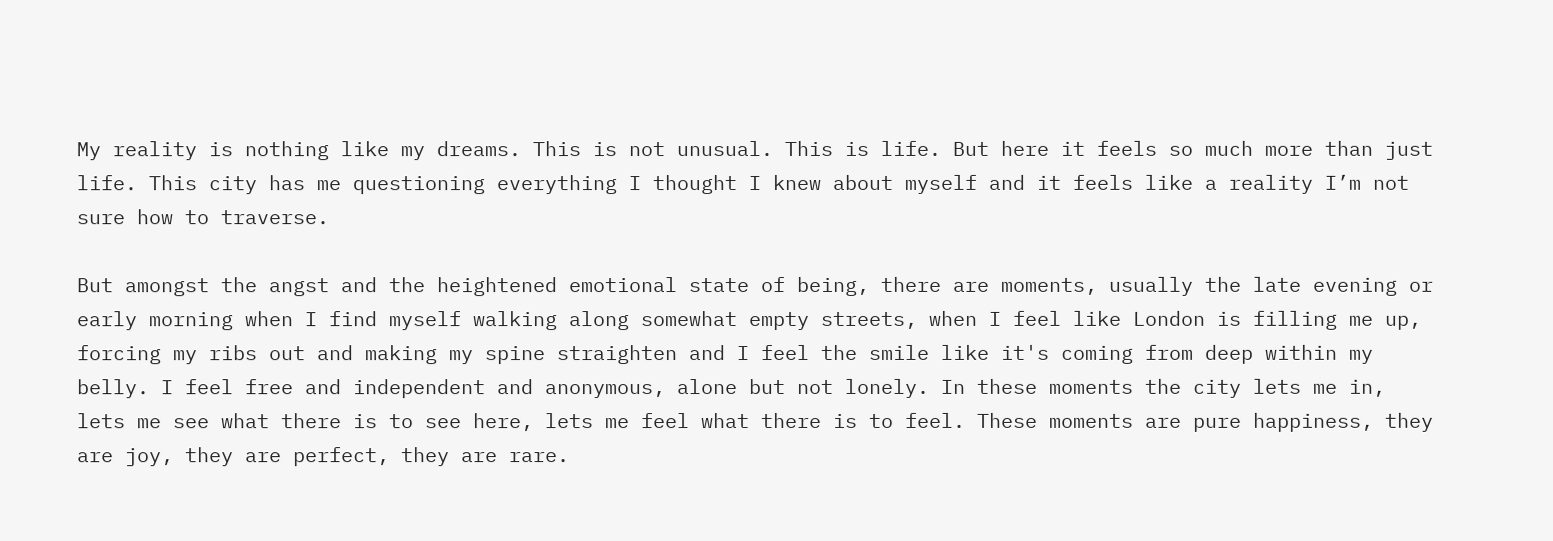My reality is nothing like my dreams. This is not unusual. This is life. But here it feels so much more than just life. This city has me questioning everything I thought I knew about myself and it feels like a reality I’m not sure how to traverse.

But amongst the angst and the heightened emotional state of being, there are moments, usually the late evening or early morning when I find myself walking along somewhat empty streets, when I feel like London is filling me up, forcing my ribs out and making my spine straighten and I feel the smile like it's coming from deep within my belly. I feel free and independent and anonymous, alone but not lonely. In these moments the city lets me in, lets me see what there is to see here, lets me feel what there is to feel. These moments are pure happiness, they are joy, they are perfect, they are rare.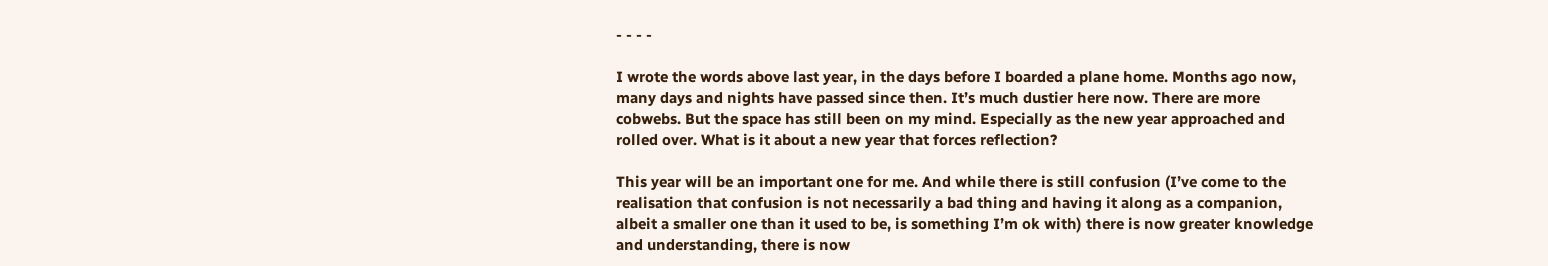- - - -

I wrote the words above last year, in the days before I boarded a plane home. Months ago now, many days and nights have passed since then. It’s much dustier here now. There are more cobwebs. But the space has still been on my mind. Especially as the new year approached and rolled over. What is it about a new year that forces reflection?

This year will be an important one for me. And while there is still confusion (I’ve come to the realisation that confusion is not necessarily a bad thing and having it along as a companion, albeit a smaller one than it used to be, is something I’m ok with) there is now greater knowledge and understanding, there is now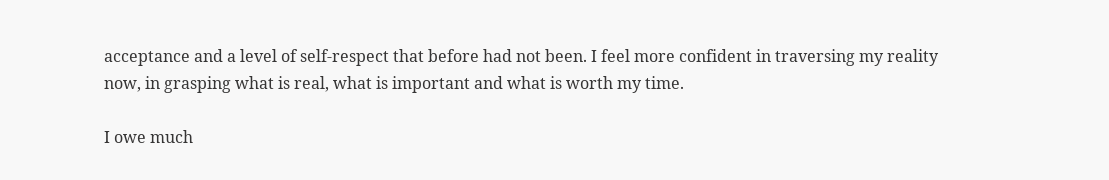acceptance and a level of self-respect that before had not been. I feel more confident in traversing my reality now, in grasping what is real, what is important and what is worth my time.

I owe much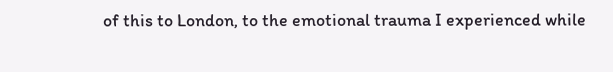of this to London, to the emotional trauma I experienced while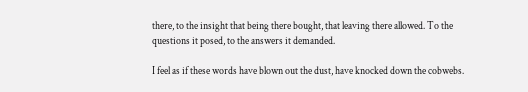there, to the insight that being there bought, that leaving there allowed. To the questions it posed, to the answers it demanded.

I feel as if these words have blown out the dust, have knocked down the cobwebs.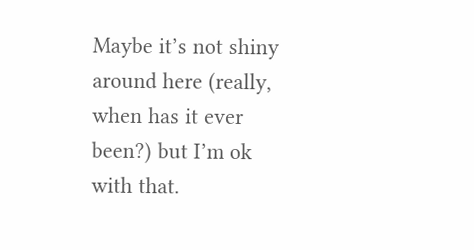Maybe it’s not shiny around here (really, when has it ever been?) but I’m ok with that.